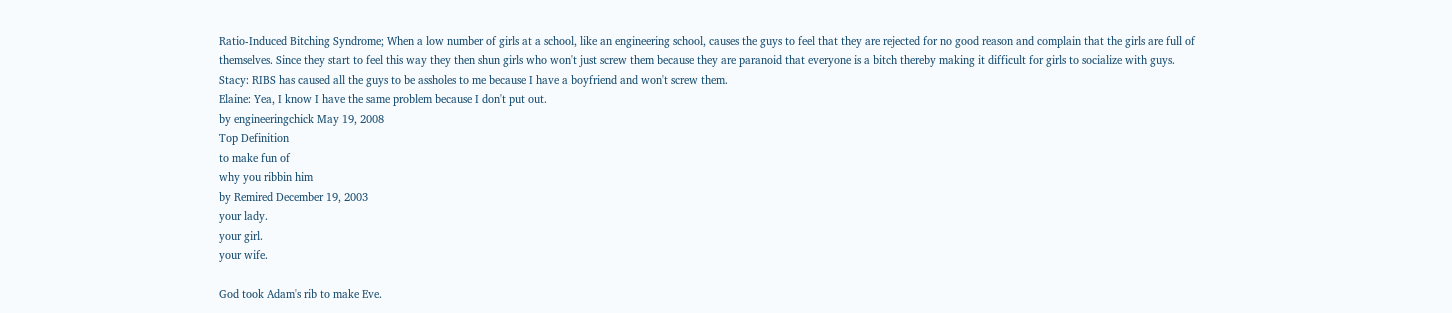Ratio-Induced Bitching Syndrome; When a low number of girls at a school, like an engineering school, causes the guys to feel that they are rejected for no good reason and complain that the girls are full of themselves. Since they start to feel this way they then shun girls who won't just screw them because they are paranoid that everyone is a bitch thereby making it difficult for girls to socialize with guys.
Stacy: RIBS has caused all the guys to be assholes to me because I have a boyfriend and won't screw them.
Elaine: Yea, I know I have the same problem because I don't put out.
by engineeringchick May 19, 2008
Top Definition
to make fun of
why you ribbin him
by Remired December 19, 2003
your lady.
your girl.
your wife.

God took Adam's rib to make Eve.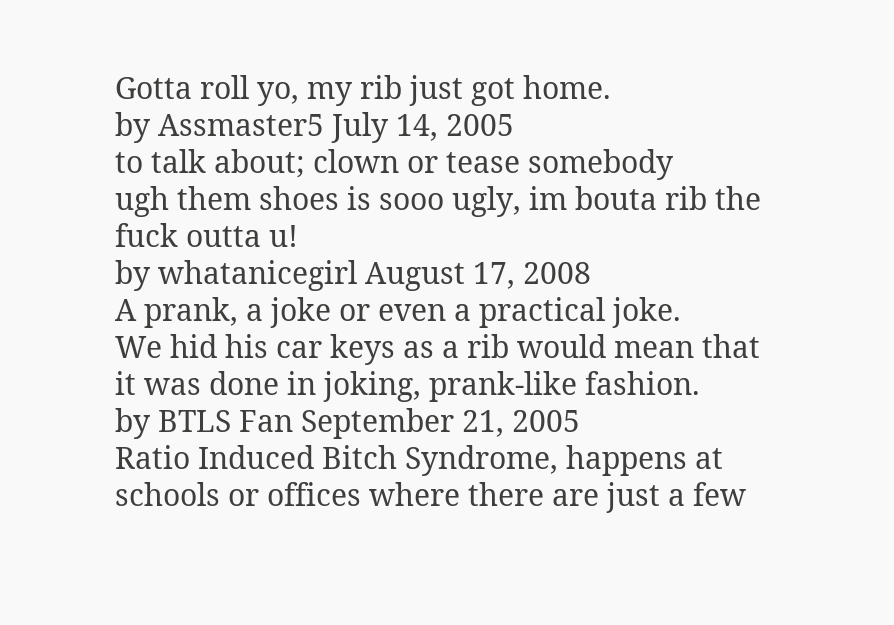Gotta roll yo, my rib just got home.
by Assmaster5 July 14, 2005
to talk about; clown or tease somebody
ugh them shoes is sooo ugly, im bouta rib the fuck outta u!
by whatanicegirl August 17, 2008
A prank, a joke or even a practical joke.
We hid his car keys as a rib would mean that it was done in joking, prank-like fashion.
by BTLS Fan September 21, 2005
Ratio Induced Bitch Syndrome, happens at schools or offices where there are just a few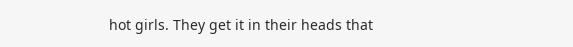hot girls. They get it in their heads that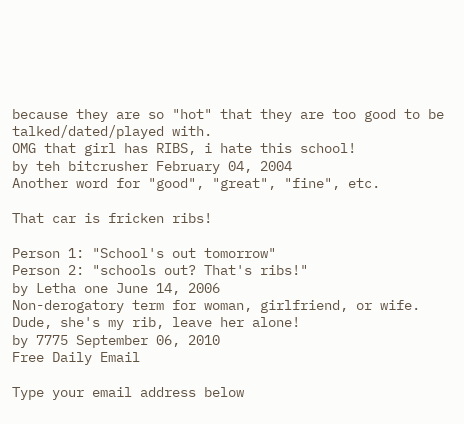because they are so "hot" that they are too good to be talked/dated/played with.
OMG that girl has RIBS, i hate this school!
by teh bitcrusher February 04, 2004
Another word for "good", "great", "fine", etc.

That car is fricken ribs!

Person 1: "School's out tomorrow"
Person 2: "schools out? That's ribs!"
by Letha one June 14, 2006
Non-derogatory term for woman, girlfriend, or wife.
Dude, she's my rib, leave her alone!
by 7775 September 06, 2010
Free Daily Email

Type your email address below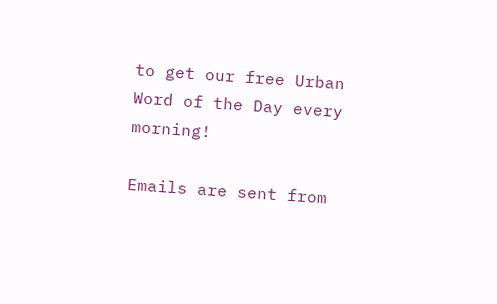to get our free Urban Word of the Day every morning!

Emails are sent from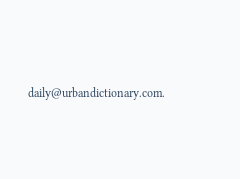daily@urbandictionary.com.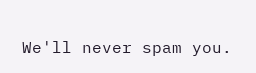We'll never spam you.